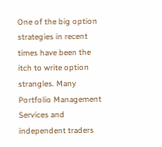One of the big option strategies in recent times have been the itch to write option strangles. Many Portfolio Management Services and independent traders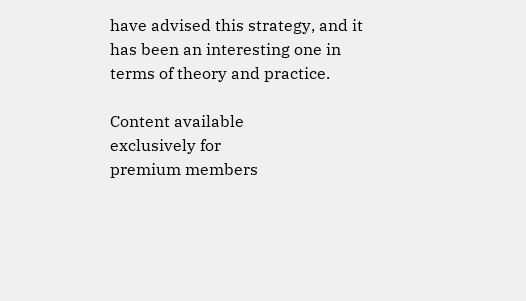have advised this strategy, and it has been an interesting one in terms of theory and practice.

Content available
exclusively for
premium members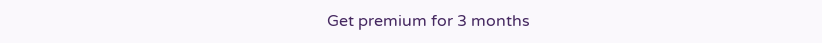Get premium for 3 months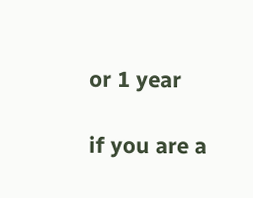or 1 year

if you are a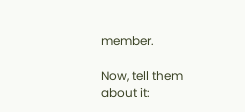member.

Now, tell them about it: